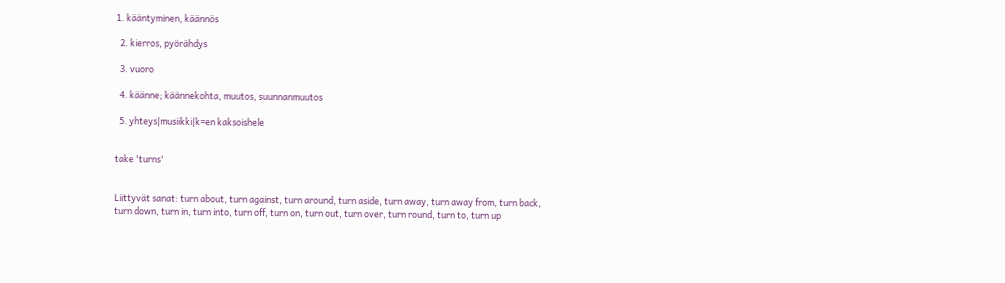1. kääntyminen, käännös

  2. kierros, pyörähdys

  3. vuoro

  4. käänne; käännekohta, muutos, suunnanmuutos

  5. yhteys|musiikki|k=en kaksoishele


take 'turns'


Liittyvät sanat: turn about, turn against, turn around, turn aside, turn away, turn away from, turn back, turn down, turn in, turn into, turn off, turn on, turn out, turn over, turn round, turn to, turn up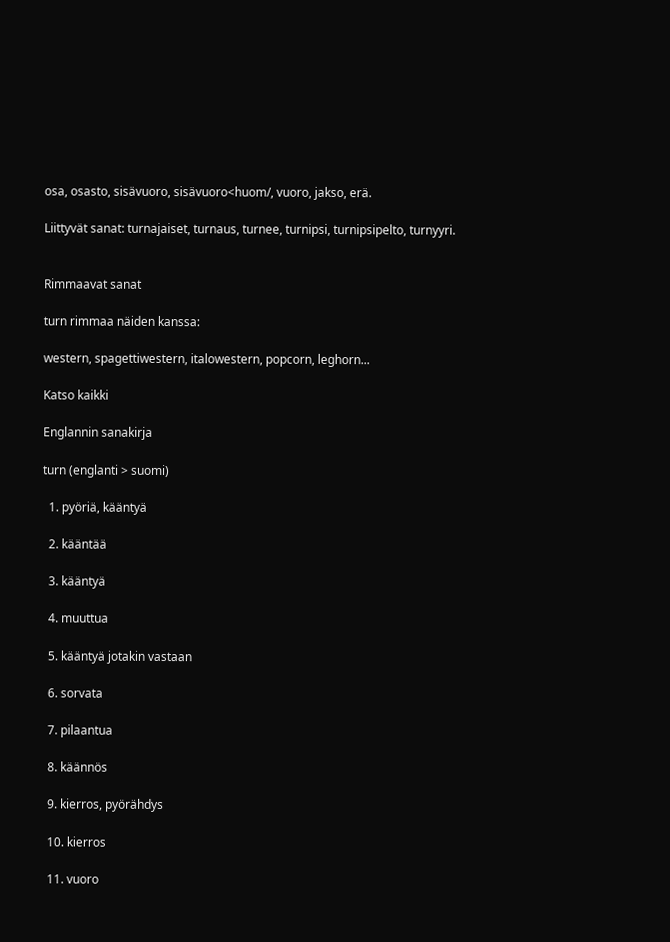osa, osasto, sisävuoro, sisävuoro<huom/, vuoro, jakso, erä.

Liittyvät sanat: turnajaiset, turnaus, turnee, turnipsi, turnipsipelto, turnyyri.


Rimmaavat sanat

turn rimmaa näiden kanssa:

western, spagettiwestern, italowestern, popcorn, leghorn...

Katso kaikki

Englannin sanakirja

turn (englanti > suomi)

  1. pyöriä, kääntyä

  2. kääntää

  3. kääntyä

  4. muuttua

  5. kääntyä jotakin vastaan

  6. sorvata

  7. pilaantua

  8. käännös

  9. kierros, pyörähdys

  10. kierros

  11. vuoro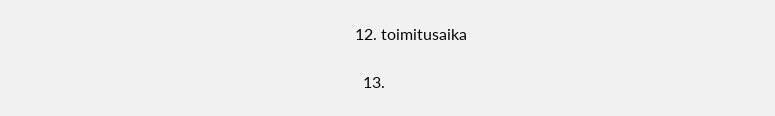12. toimitusaika

  13.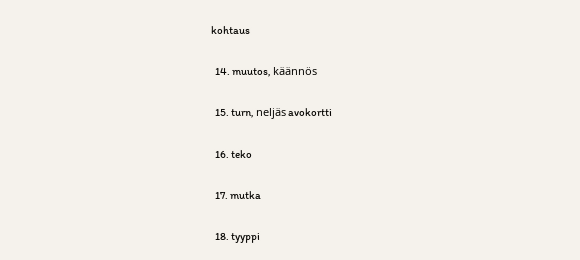kohtaus

  14. muutos, käännös

  15. turn, neljäs avokortti

  16. teko

  17. mutka

  18. tyyppi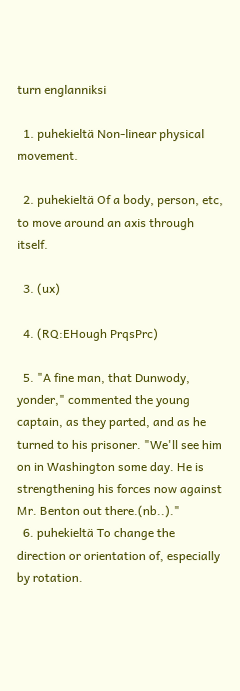turn englanniksi

  1. puhekieltä Non-linear physical movement.

  2. puhekieltä Of a body, person, etc, to move around an axis through itself.

  3. (ux)

  4. (RQ:EHough PrqsPrc)

  5. "A fine man, that Dunwody, yonder," commented the young captain, as they parted, and as he turned to his prisoner. "We'll see him on in Washington some day. He is strengthening his forces now against Mr. Benton out there.(nb..)."
  6. puhekieltä To change the direction or orientation of, especially by rotation.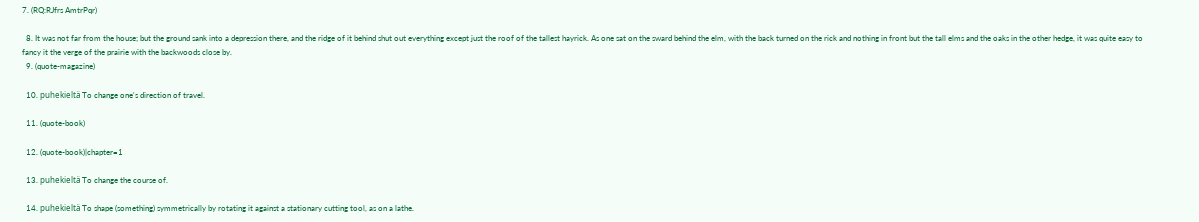7. (RQ:RJfrs AmtrPqr)

  8. It was not far from the house; but the ground sank into a depression there, and the ridge of it behind shut out everything except just the roof of the tallest hayrick. As one sat on the sward behind the elm, with the back turned on the rick and nothing in front but the tall elms and the oaks in the other hedge, it was quite easy to fancy it the verge of the prairie with the backwoods close by.
  9. (quote-magazine)

  10. puhekieltä To change one's direction of travel.

  11. (quote-book)

  12. (quote-book)|chapter=1

  13. puhekieltä To change the course of.

  14. puhekieltä To shape (something) symmetrically by rotating it against a stationary cutting tool, as on a lathe.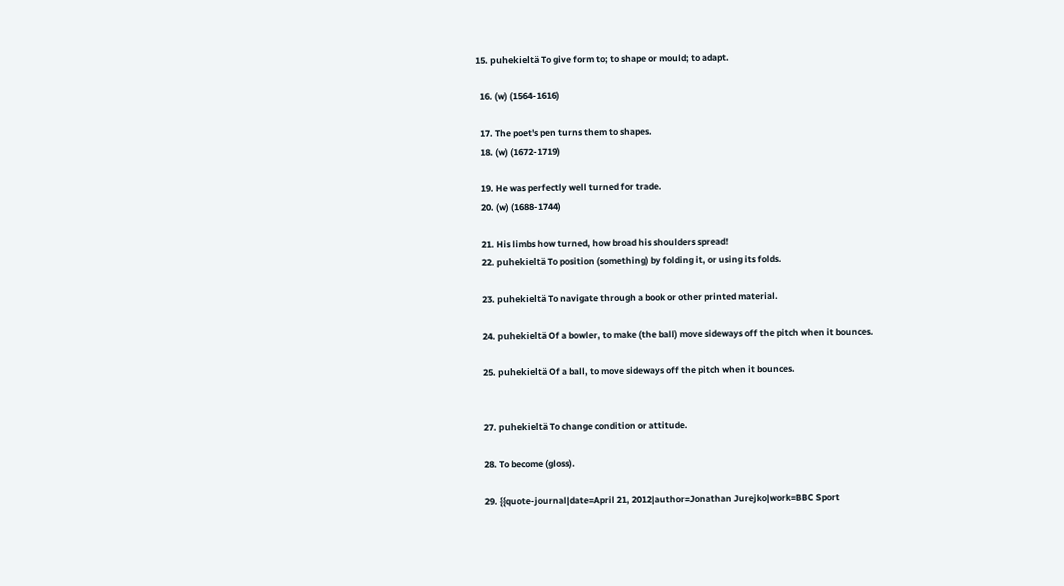15. puhekieltä To give form to; to shape or mould; to adapt.

  16. (w) (1564-1616)

  17. The poet's pen turns them to shapes.
  18. (w) (1672-1719)

  19. He was perfectly well turned for trade.
  20. (w) (1688-1744)

  21. His limbs how turned, how broad his shoulders spread!
  22. puhekieltä To position (something) by folding it, or using its folds.

  23. puhekieltä To navigate through a book or other printed material.

  24. puhekieltä Of a bowler, to make (the ball) move sideways off the pitch when it bounces.

  25. puhekieltä Of a ball, to move sideways off the pitch when it bounces.


  27. puhekieltä To change condition or attitude.

  28. To become (gloss).

  29. {{quote-journal|date=April 21, 2012|author=Jonathan Jurejko|work=BBC Sport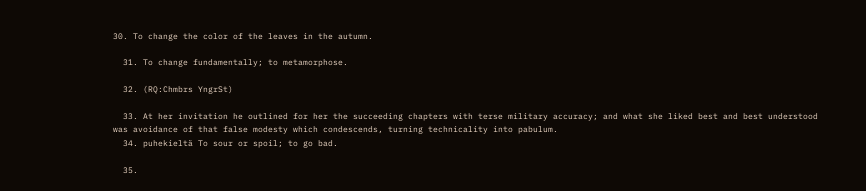30. To change the color of the leaves in the autumn.

  31. To change fundamentally; to metamorphose.

  32. (RQ:Chmbrs YngrSt)

  33. At her invitation he outlined for her the succeeding chapters with terse military accuracy; and what she liked best and best understood was avoidance of that false modesty which condescends, turning technicality into pabulum.
  34. puhekieltä To sour or spoil; to go bad.

  35.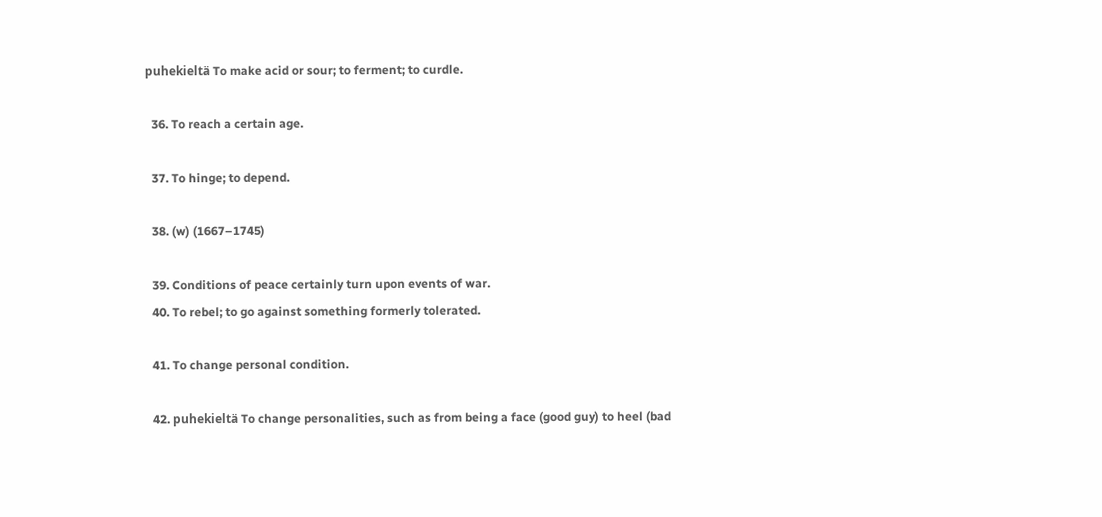puhekieltä To make acid or sour; to ferment; to curdle.

  36. To reach a certain age.

  37. To hinge; to depend.

  38. (w) (1667–1745)

  39. Conditions of peace certainly turn upon events of war.
  40. To rebel; to go against something formerly tolerated.

  41. To change personal condition.

  42. puhekieltä To change personalities, such as from being a face (good guy) to heel (bad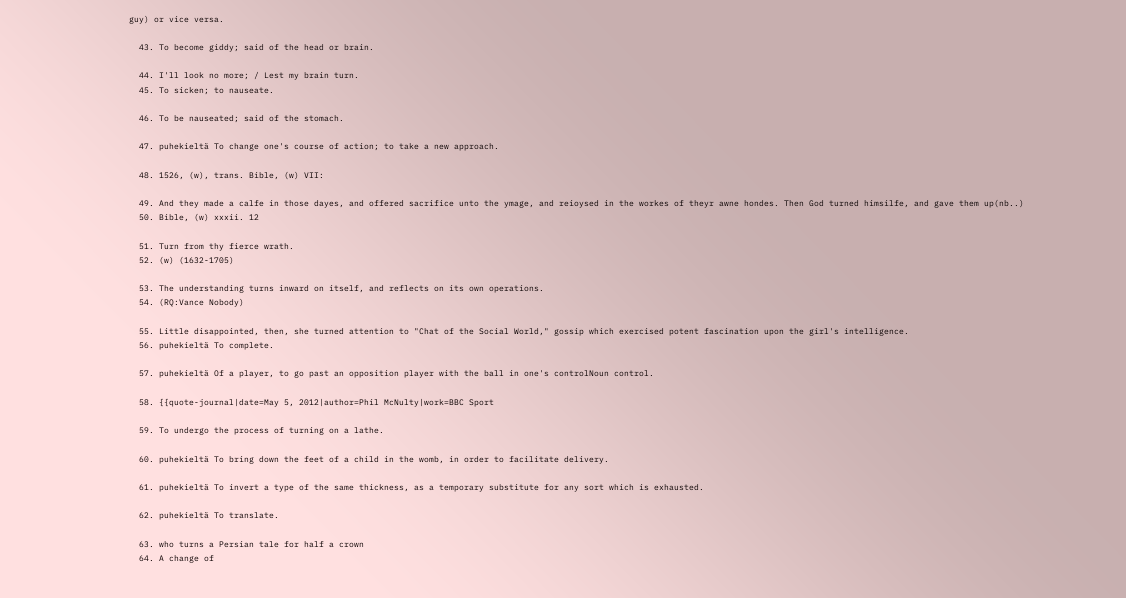guy) or vice versa.

  43. To become giddy; said of the head or brain.

  44. I'll look no more; / Lest my brain turn.
  45. To sicken; to nauseate.

  46. To be nauseated; said of the stomach.

  47. puhekieltä To change one's course of action; to take a new approach.

  48. 1526, (w), trans. Bible, (w) VII:

  49. And they made a calfe in those dayes, and offered sacrifice unto the ymage, and reioysed in the workes of theyr awne hondes. Then God turned himsilfe, and gave them up(nb..)
  50. Bible, (w) xxxii. 12

  51. Turn from thy fierce wrath.
  52. (w) (1632-1705)

  53. The understanding turns inward on itself, and reflects on its own operations.
  54. (RQ:Vance Nobody)

  55. Little disappointed, then, she turned attention to "Chat of the Social World," gossip which exercised potent fascination upon the girl's intelligence.
  56. puhekieltä To complete.

  57. puhekieltä Of a player, to go past an opposition player with the ball in one's controlNoun control.

  58. {{quote-journal|date=May 5, 2012|author=Phil McNulty|work=BBC Sport

  59. To undergo the process of turning on a lathe.

  60. puhekieltä To bring down the feet of a child in the womb, in order to facilitate delivery.

  61. puhekieltä To invert a type of the same thickness, as a temporary substitute for any sort which is exhausted.

  62. puhekieltä To translate.

  63. who turns a Persian tale for half a crown
  64. A change of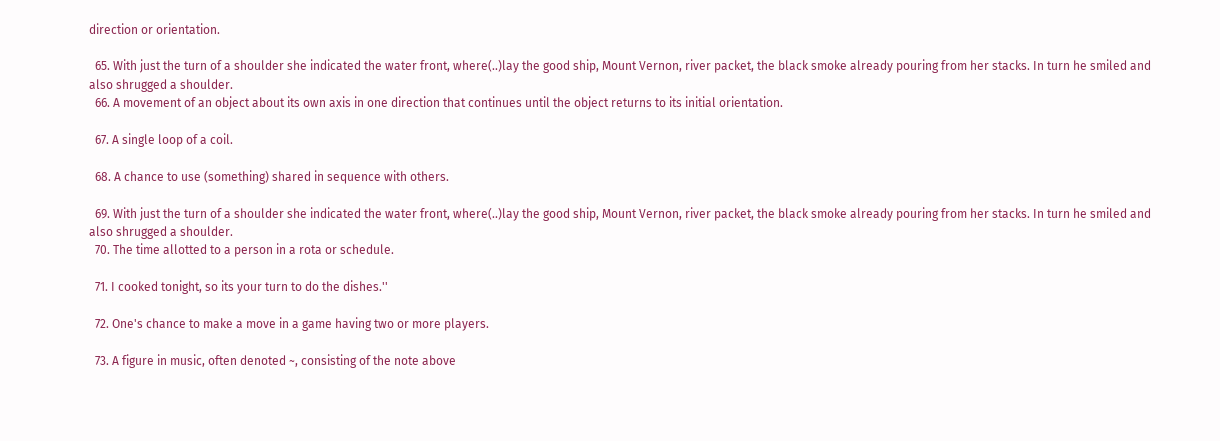direction or orientation.

  65. With just the turn of a shoulder she indicated the water front, where(..)lay the good ship, Mount Vernon, river packet, the black smoke already pouring from her stacks. In turn he smiled and also shrugged a shoulder.
  66. A movement of an object about its own axis in one direction that continues until the object returns to its initial orientation.

  67. A single loop of a coil.

  68. A chance to use (something) shared in sequence with others.

  69. With just the turn of a shoulder she indicated the water front, where(..)lay the good ship, Mount Vernon, river packet, the black smoke already pouring from her stacks. In turn he smiled and also shrugged a shoulder.
  70. The time allotted to a person in a rota or schedule.

  71. I cooked tonight, so its your turn to do the dishes.''

  72. One's chance to make a move in a game having two or more players.

  73. A figure in music, often denoted ~, consisting of the note above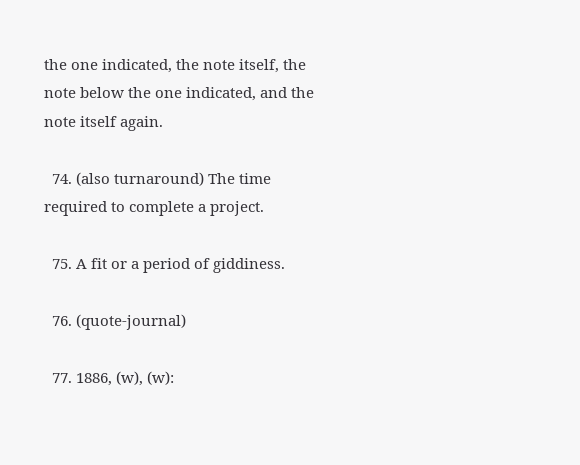the one indicated, the note itself, the note below the one indicated, and the note itself again.

  74. (also turnaround) The time required to complete a project.

  75. A fit or a period of giddiness.

  76. (quote-journal)

  77. 1886, (w), (w):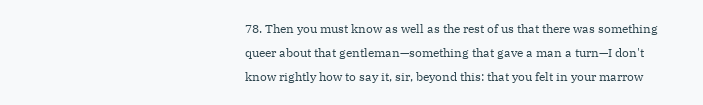78. Then you must know as well as the rest of us that there was something queer about that gentleman—something that gave a man a turn—I don't know rightly how to say it, sir, beyond this: that you felt in your marrow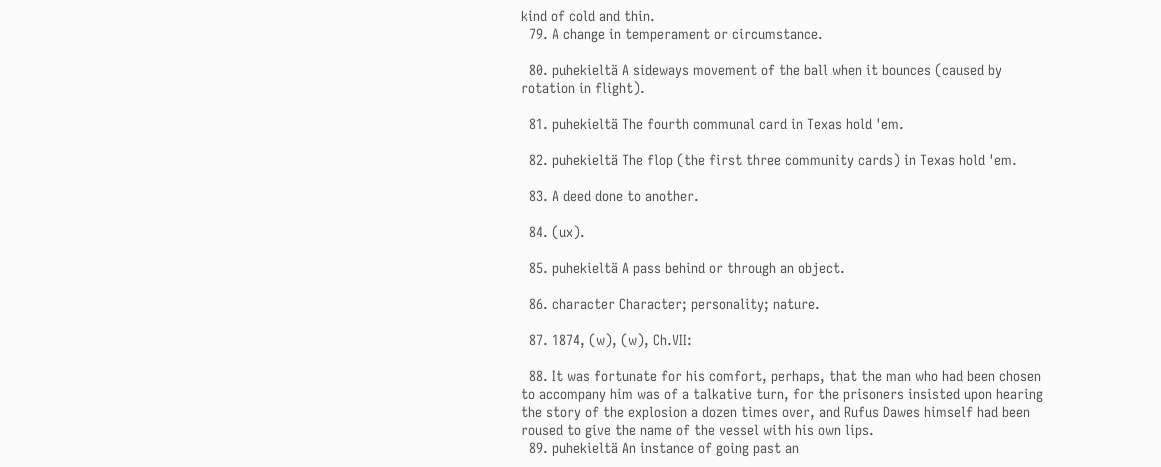kind of cold and thin.
  79. A change in temperament or circumstance.

  80. puhekieltä A sideways movement of the ball when it bounces (caused by rotation in flight).

  81. puhekieltä The fourth communal card in Texas hold 'em.

  82. puhekieltä The flop (the first three community cards) in Texas hold 'em.

  83. A deed done to another.

  84. (ux).

  85. puhekieltä A pass behind or through an object.

  86. character Character; personality; nature.

  87. 1874, (w), (w), Ch.VII:

  88. It was fortunate for his comfort, perhaps, that the man who had been chosen to accompany him was of a talkative turn, for the prisoners insisted upon hearing the story of the explosion a dozen times over, and Rufus Dawes himself had been roused to give the name of the vessel with his own lips.
  89. puhekieltä An instance of going past an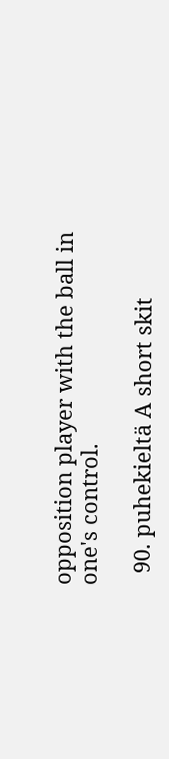opposition player with the ball in one's control.

  90. puhekieltä A short skit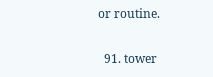or routine.

  91. tower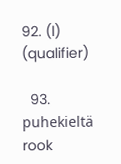92. (l) (qualifier)

  93. puhekieltä rook